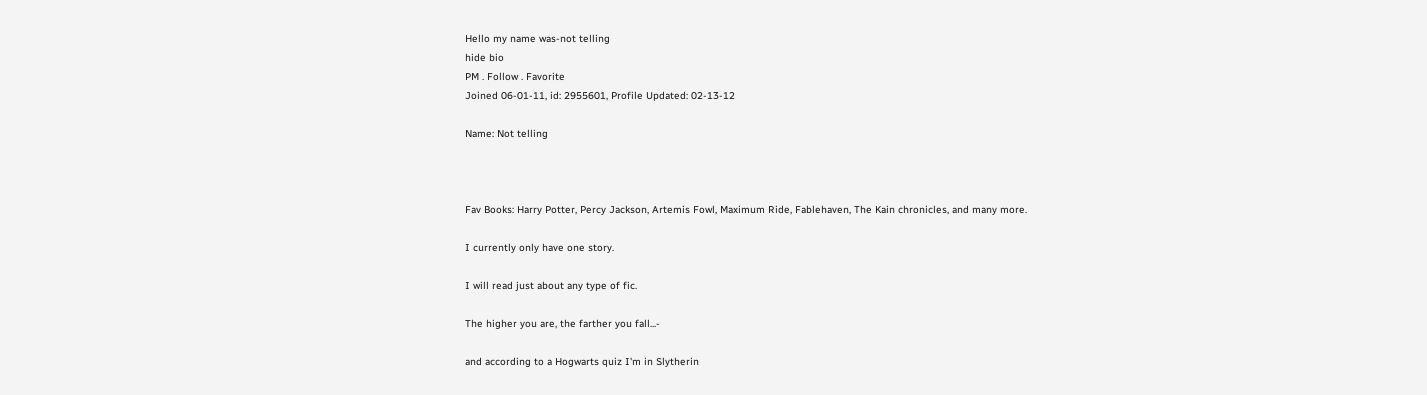Hello my name was-not telling
hide bio
PM . Follow . Favorite
Joined 06-01-11, id: 2955601, Profile Updated: 02-13-12

Name: Not telling



Fav Books: Harry Potter, Percy Jackson, Artemis Fowl, Maximum Ride, Fablehaven, The Kain chronicles, and many more.

I currently only have one story.

I will read just about any type of fic.

The higher you are, the farther you fall...-

and according to a Hogwarts quiz I'm in Slytherin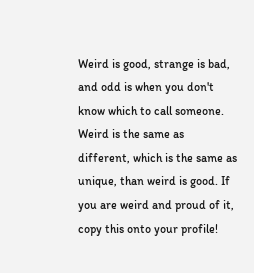Weird is good, strange is bad, and odd is when you don't know which to call someone. Weird is the same as different, which is the same as unique, than weird is good. If you are weird and proud of it, copy this onto your profile!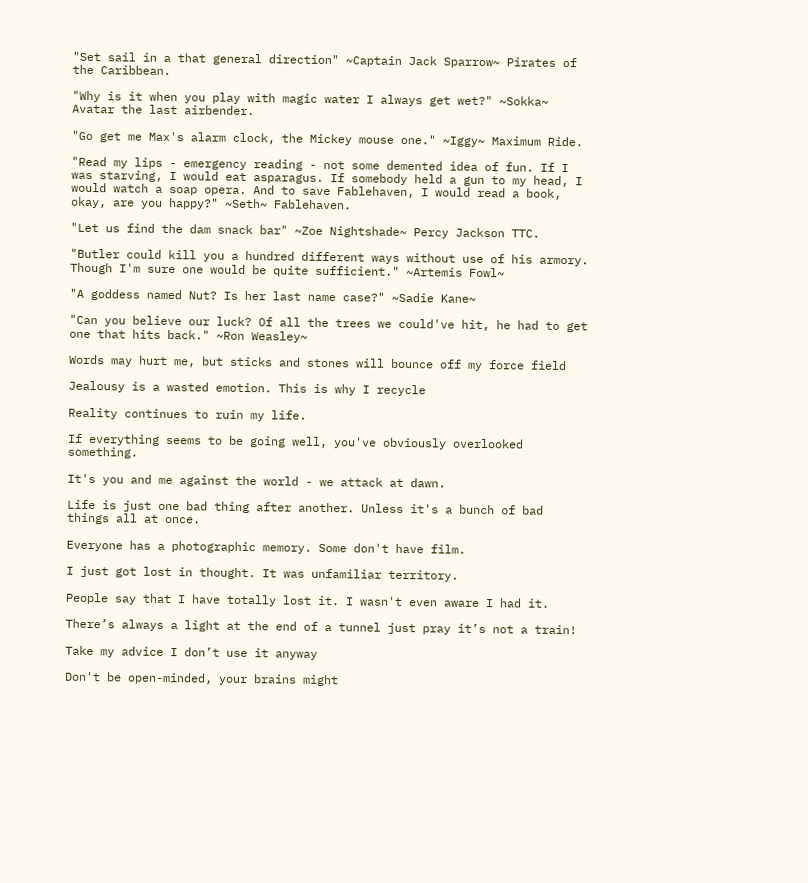"Set sail in a that general direction" ~Captain Jack Sparrow~ Pirates of the Caribbean.

"Why is it when you play with magic water I always get wet?" ~Sokka~ Avatar the last airbender.

"Go get me Max's alarm clock, the Mickey mouse one." ~Iggy~ Maximum Ride.

"Read my lips - emergency reading - not some demented idea of fun. If I was starving, I would eat asparagus. If somebody held a gun to my head, I would watch a soap opera. And to save Fablehaven, I would read a book, okay, are you happy?" ~Seth~ Fablehaven.

"Let us find the dam snack bar" ~Zoe Nightshade~ Percy Jackson TTC.

"Butler could kill you a hundred different ways without use of his armory. Though I'm sure one would be quite sufficient." ~Artemis Fowl~

"A goddess named Nut? Is her last name case?" ~Sadie Kane~

"Can you believe our luck? Of all the trees we could've hit, he had to get one that hits back." ~Ron Weasley~

Words may hurt me, but sticks and stones will bounce off my force field

Jealousy is a wasted emotion. This is why I recycle

Reality continues to ruin my life.

If everything seems to be going well, you've obviously overlooked something.

It's you and me against the world - we attack at dawn.

Life is just one bad thing after another. Unless it's a bunch of bad things all at once.

Everyone has a photographic memory. Some don't have film.

I just got lost in thought. It was unfamiliar territory.

People say that I have totally lost it. I wasn't even aware I had it.

There’s always a light at the end of a tunnel just pray it’s not a train!

Take my advice I don’t use it anyway

Don't be open-minded, your brains might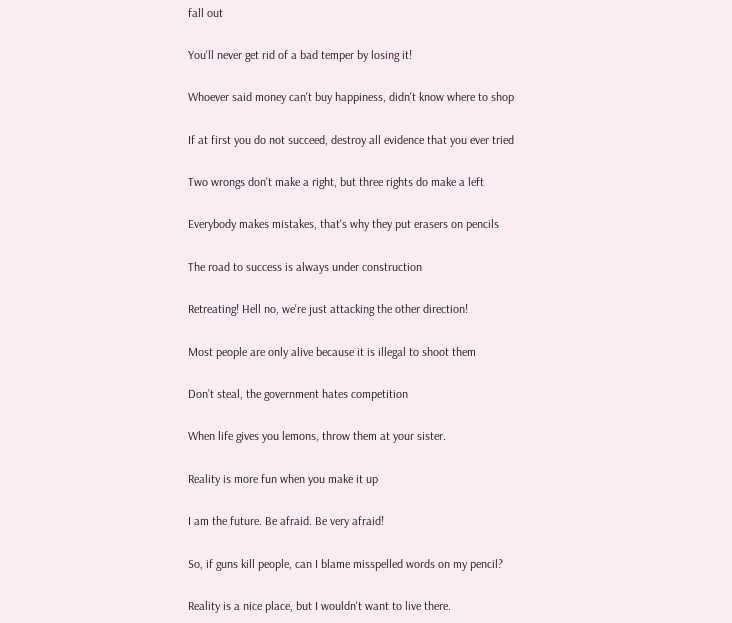fall out

You'll never get rid of a bad temper by losing it!

Whoever said money can't buy happiness, didn't know where to shop

If at first you do not succeed, destroy all evidence that you ever tried

Two wrongs don't make a right, but three rights do make a left

Everybody makes mistakes, that's why they put erasers on pencils

The road to success is always under construction

Retreating! Hell no, we're just attacking the other direction!

Most people are only alive because it is illegal to shoot them

Don’t steal, the government hates competition

When life gives you lemons, throw them at your sister.

Reality is more fun when you make it up

I am the future. Be afraid. Be very afraid!

So, if guns kill people, can I blame misspelled words on my pencil?

Reality is a nice place, but I wouldn't want to live there.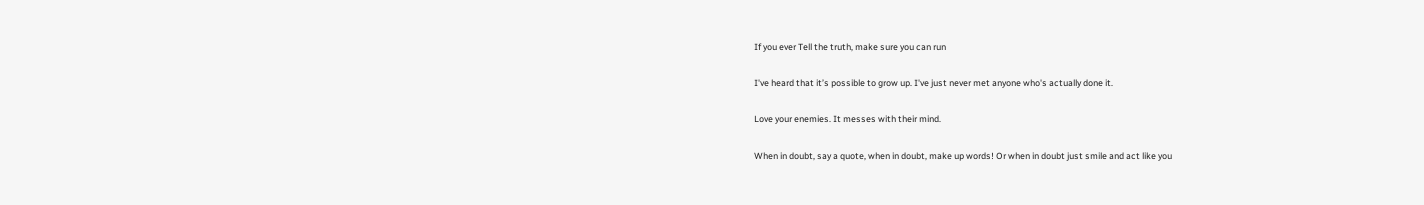If you ever Tell the truth, make sure you can run

I've heard that it’s possible to grow up. I've just never met anyone who's actually done it.

Love your enemies. It messes with their mind.

When in doubt, say a quote, when in doubt, make up words! Or when in doubt just smile and act like you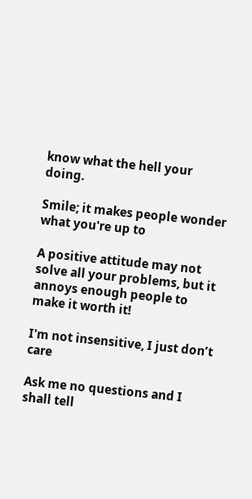know what the hell your doing.

Smile; it makes people wonder what you're up to

A positive attitude may not solve all your problems, but it annoys enough people to make it worth it!

I'm not insensitive, I just don’t care

Ask me no questions and I shall tell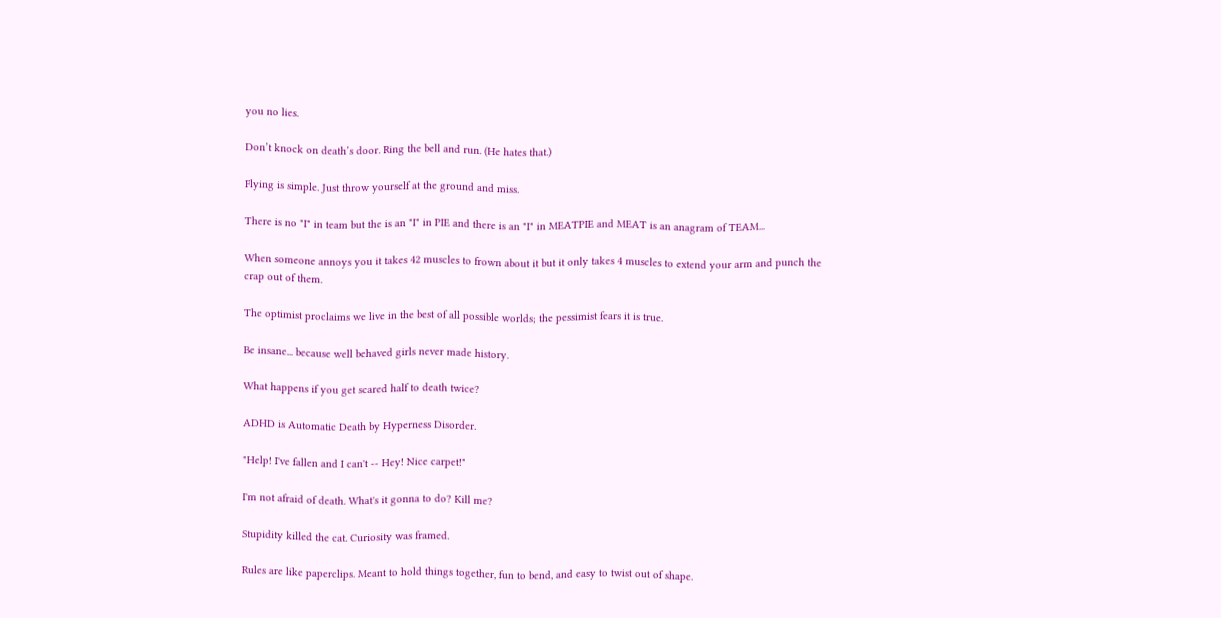you no lies.

Don’t knock on death’s door. Ring the bell and run. (He hates that.)

Flying is simple. Just throw yourself at the ground and miss.

There is no "I" in team but the is an "I" in PIE and there is an "I" in MEATPIE and MEAT is an anagram of TEAM...

When someone annoys you it takes 42 muscles to frown about it but it only takes 4 muscles to extend your arm and punch the crap out of them.

The optimist proclaims we live in the best of all possible worlds; the pessimist fears it is true.

Be insane... because well behaved girls never made history.

What happens if you get scared half to death twice?

ADHD is Automatic Death by Hyperness Disorder.

"Help! I've fallen and I can't -- Hey! Nice carpet!"

I'm not afraid of death. What's it gonna to do? Kill me?

Stupidity killed the cat. Curiosity was framed.

Rules are like paperclips. Meant to hold things together, fun to bend, and easy to twist out of shape.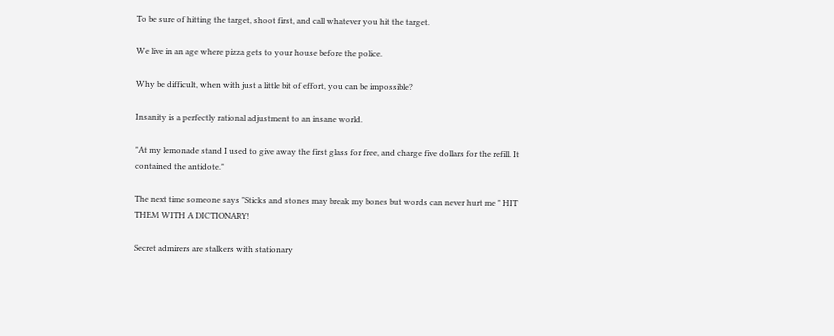To be sure of hitting the target, shoot first, and call whatever you hit the target.

We live in an age where pizza gets to your house before the police.

Why be difficult, when with just a little bit of effort, you can be impossible?

Insanity is a perfectly rational adjustment to an insane world.

"At my lemonade stand I used to give away the first glass for free, and charge five dollars for the refill. It contained the antidote."

The next time someone says "Sticks and stones may break my bones but words can never hurt me " HIT THEM WITH A DICTIONARY!

Secret admirers are stalkers with stationary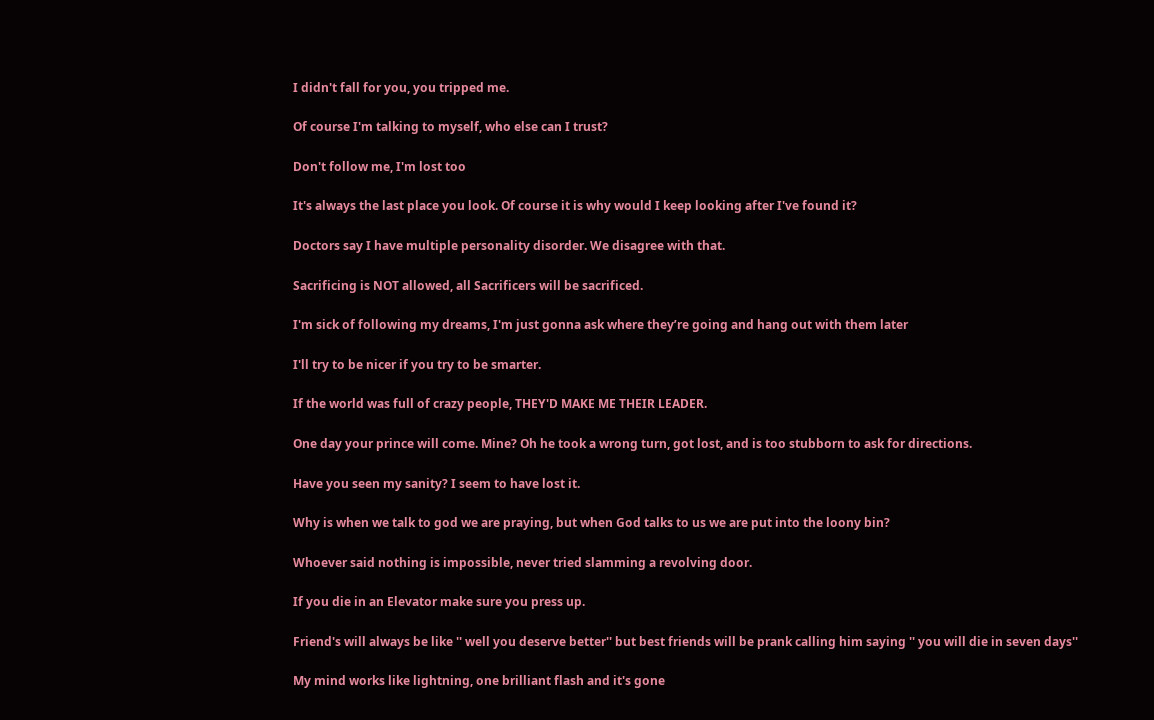I didn't fall for you, you tripped me.

Of course I'm talking to myself, who else can I trust?

Don't follow me, I'm lost too

It's always the last place you look. Of course it is why would I keep looking after I've found it?

Doctors say I have multiple personality disorder. We disagree with that.

Sacrificing is NOT allowed, all Sacrificers will be sacrificed.

I'm sick of following my dreams, I'm just gonna ask where they’re going and hang out with them later

I'll try to be nicer if you try to be smarter.

If the world was full of crazy people, THEY'D MAKE ME THEIR LEADER.

One day your prince will come. Mine? Oh he took a wrong turn, got lost, and is too stubborn to ask for directions.

Have you seen my sanity? I seem to have lost it.

Why is when we talk to god we are praying, but when God talks to us we are put into the loony bin?

Whoever said nothing is impossible, never tried slamming a revolving door.

If you die in an Elevator make sure you press up.

Friend's will always be like '' well you deserve better'' but best friends will be prank calling him saying '' you will die in seven days''

My mind works like lightning, one brilliant flash and it's gone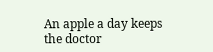An apple a day keeps the doctor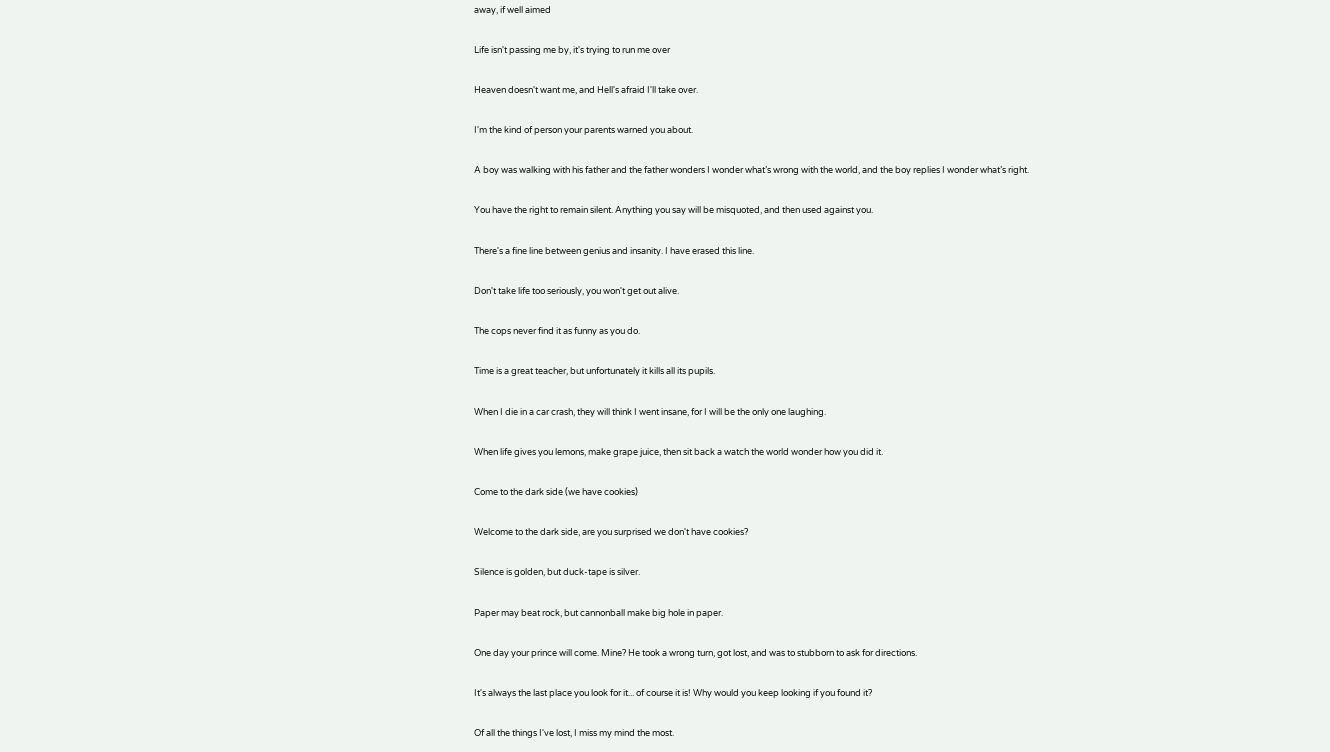away, if well aimed

Life isn't passing me by, it's trying to run me over

Heaven doesn't want me, and Hell's afraid I'll take over.

I'm the kind of person your parents warned you about.

A boy was walking with his father and the father wonders I wonder what’s wrong with the world, and the boy replies I wonder what’s right.

You have the right to remain silent. Anything you say will be misquoted, and then used against you.

There's a fine line between genius and insanity. I have erased this line.

Don't take life too seriously, you won't get out alive.

The cops never find it as funny as you do.

Time is a great teacher, but unfortunately it kills all its pupils.

When I die in a car crash, they will think I went insane, for I will be the only one laughing.

When life gives you lemons, make grape juice, then sit back a watch the world wonder how you did it.

Come to the dark side (we have cookies)

Welcome to the dark side, are you surprised we don't have cookies?

Silence is golden, but duck-tape is silver.

Paper may beat rock, but cannonball make big hole in paper.

One day your prince will come. Mine? He took a wrong turn, got lost, and was to stubborn to ask for directions.

It's always the last place you look for it... of course it is! Why would you keep looking if you found it?

Of all the things I've lost, I miss my mind the most.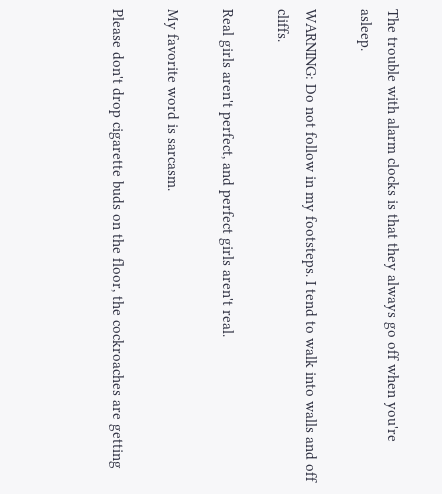The trouble with alarm clocks is that they always go off when you're asleep.

WARNING: Do not follow in my footsteps. I tend to walk into walls and off cliffs.

Real girls aren't perfect, and perfect girls aren't real.

My favorite word is sarcasm.

Please don't drop cigarette buds on the floor, the cockroaches are getting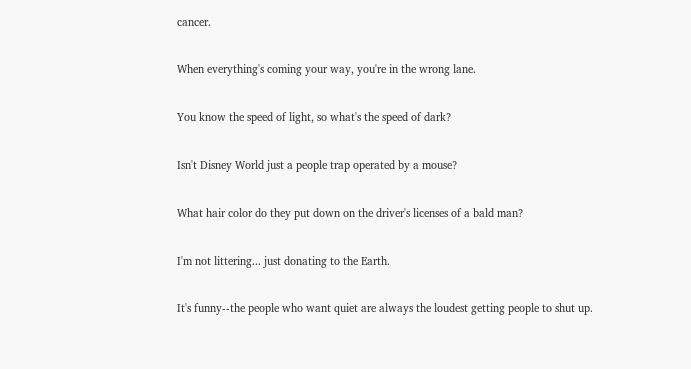cancer.

When everything's coming your way, you're in the wrong lane.

You know the speed of light, so what's the speed of dark?

Isn't Disney World just a people trap operated by a mouse?

What hair color do they put down on the driver's licenses of a bald man?

I'm not littering... just donating to the Earth.

It's funny--the people who want quiet are always the loudest getting people to shut up.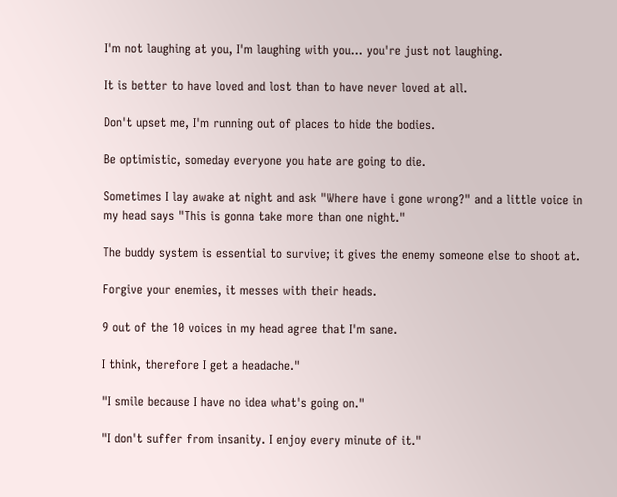I'm not laughing at you, I'm laughing with you... you're just not laughing.

It is better to have loved and lost than to have never loved at all.

Don't upset me, I'm running out of places to hide the bodies.

Be optimistic, someday everyone you hate are going to die.

Sometimes I lay awake at night and ask "Where have i gone wrong?" and a little voice in my head says "This is gonna take more than one night."

The buddy system is essential to survive; it gives the enemy someone else to shoot at.

Forgive your enemies, it messes with their heads.

9 out of the 10 voices in my head agree that I'm sane.

I think, therefore I get a headache."

"I smile because I have no idea what's going on."

"I don't suffer from insanity. I enjoy every minute of it."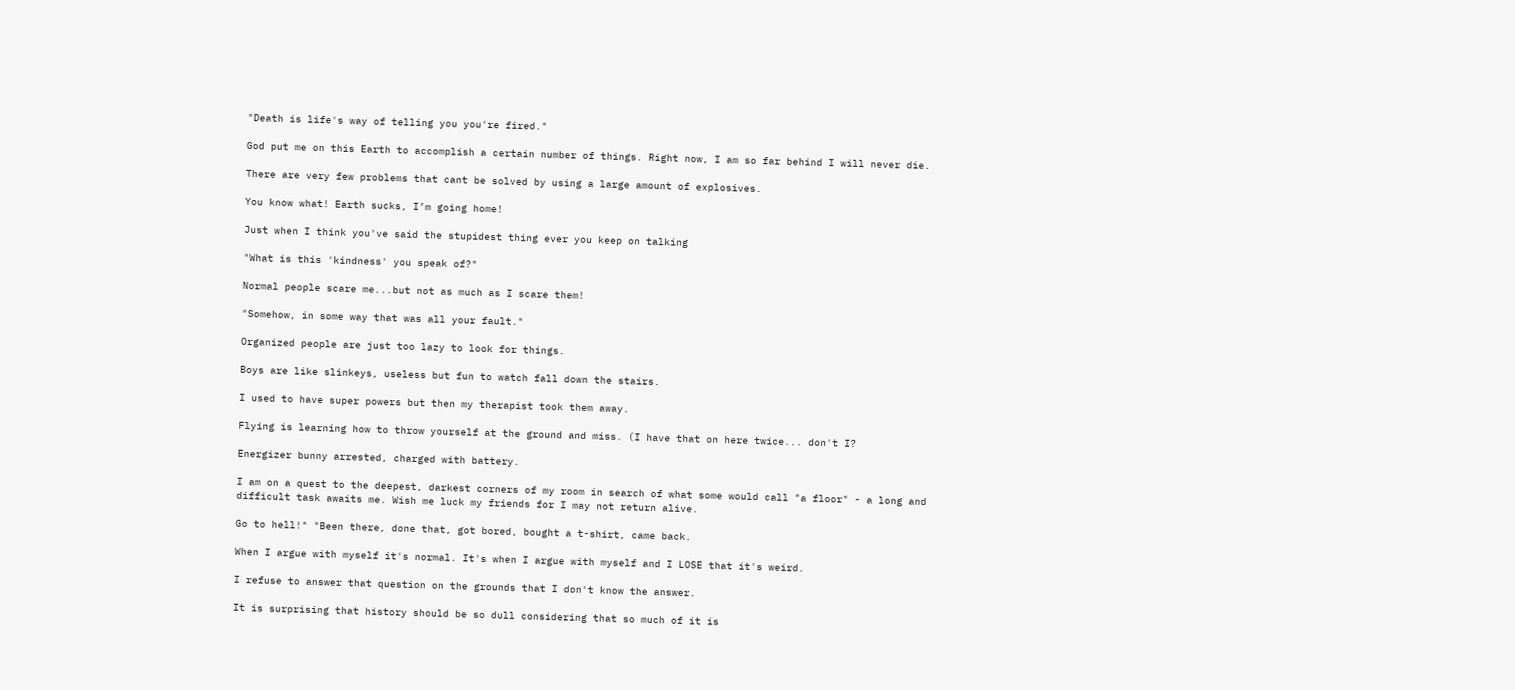"Death is life's way of telling you you're fired."

God put me on this Earth to accomplish a certain number of things. Right now, I am so far behind I will never die.

There are very few problems that cant be solved by using a large amount of explosives.

You know what! Earth sucks, I’m going home!

Just when I think you've said the stupidest thing ever you keep on talking

"What is this 'kindness' you speak of?"

Normal people scare me...but not as much as I scare them!

"Somehow, in some way that was all your fault."

Organized people are just too lazy to look for things.

Boys are like slinkeys, useless but fun to watch fall down the stairs.

I used to have super powers but then my therapist took them away.

Flying is learning how to throw yourself at the ground and miss. (I have that on here twice... don't I?

Energizer bunny arrested, charged with battery.

I am on a quest to the deepest, darkest corners of my room in search of what some would call "a floor" - a long and difficult task awaits me. Wish me luck my friends for I may not return alive.

Go to hell!" "Been there, done that, got bored, bought a t-shirt, came back.

When I argue with myself it's normal. It's when I argue with myself and I LOSE that it's weird.

I refuse to answer that question on the grounds that I don't know the answer.

It is surprising that history should be so dull considering that so much of it is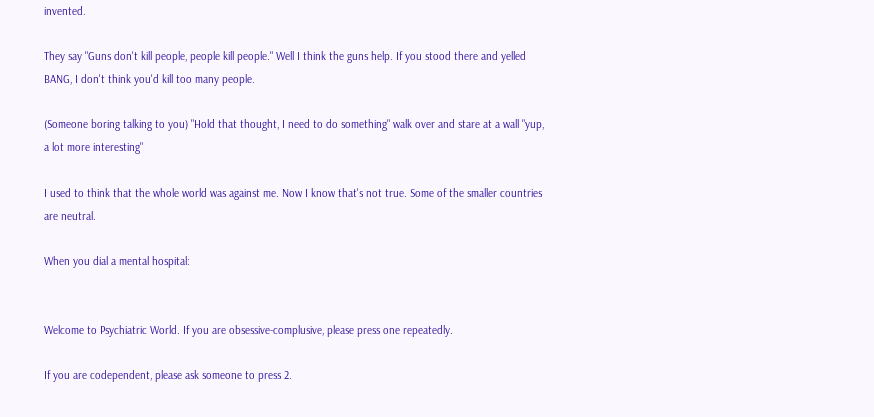invented.

They say "Guns don't kill people, people kill people." Well I think the guns help. If you stood there and yelled BANG, I don't think you'd kill too many people.

(Someone boring talking to you) "Hold that thought, I need to do something" walk over and stare at a wall "yup, a lot more interesting"

I used to think that the whole world was against me. Now I know that's not true. Some of the smaller countries are neutral.

When you dial a mental hospital:


Welcome to Psychiatric World. If you are obsessive-complusive, please press one repeatedly.

If you are codependent, please ask someone to press 2.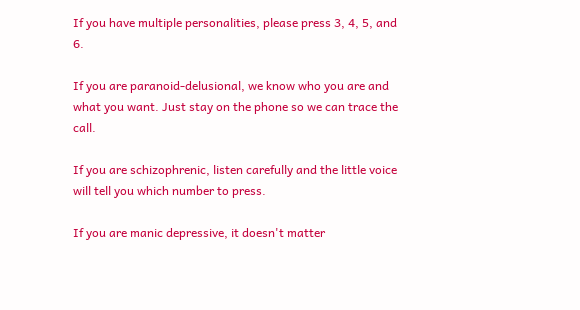If you have multiple personalities, please press 3, 4, 5, and 6.

If you are paranoid-delusional, we know who you are and what you want. Just stay on the phone so we can trace the call.

If you are schizophrenic, listen carefully and the little voice will tell you which number to press.

If you are manic depressive, it doesn't matter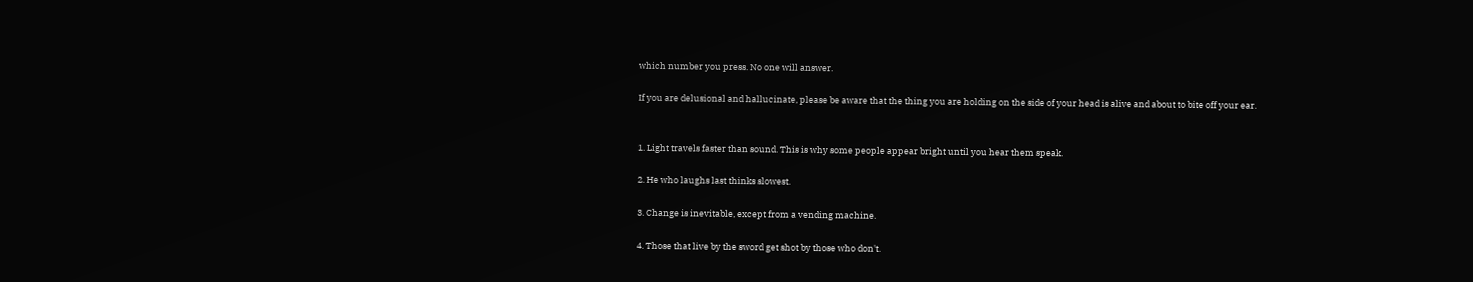which number you press. No one will answer.

If you are delusional and hallucinate, please be aware that the thing you are holding on the side of your head is alive and about to bite off your ear.


1. Light travels faster than sound. This is why some people appear bright until you hear them speak.

2. He who laughs last thinks slowest.

3. Change is inevitable, except from a vending machine.

4. Those that live by the sword get shot by those who don't.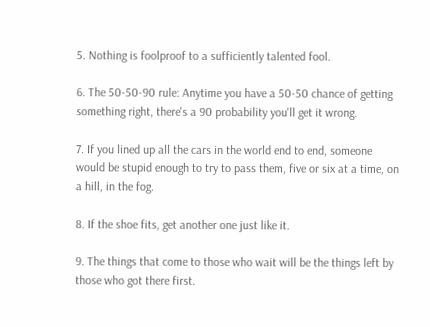5. Nothing is foolproof to a sufficiently talented fool.

6. The 50-50-90 rule: Anytime you have a 50-50 chance of getting something right, there's a 90 probability you'll get it wrong.

7. If you lined up all the cars in the world end to end, someone would be stupid enough to try to pass them, five or six at a time, on a hill, in the fog.

8. If the shoe fits, get another one just like it.

9. The things that come to those who wait will be the things left by those who got there first.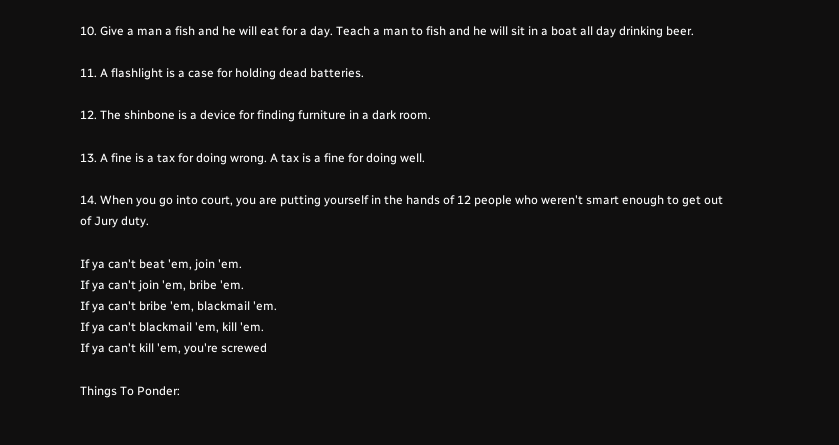10. Give a man a fish and he will eat for a day. Teach a man to fish and he will sit in a boat all day drinking beer.

11. A flashlight is a case for holding dead batteries.

12. The shinbone is a device for finding furniture in a dark room.

13. A fine is a tax for doing wrong. A tax is a fine for doing well.

14. When you go into court, you are putting yourself in the hands of 12 people who weren't smart enough to get out of Jury duty.

If ya can't beat 'em, join 'em.
If ya can't join 'em, bribe 'em.
If ya can't bribe 'em, blackmail 'em.
If ya can't blackmail 'em, kill 'em.
If ya can't kill 'em, you're screwed

Things To Ponder: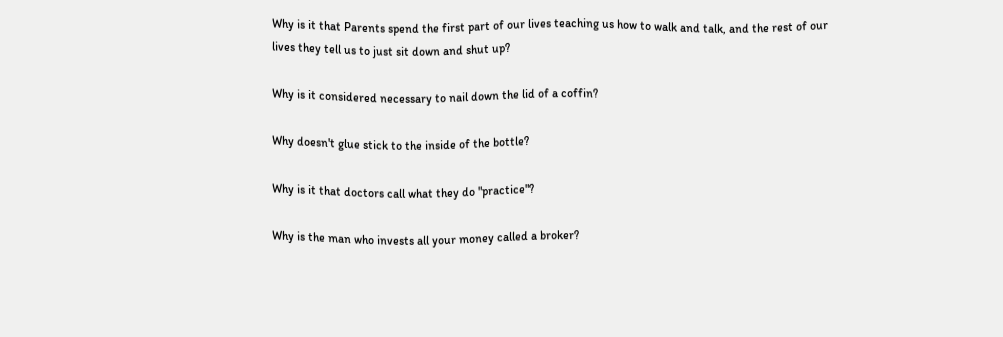Why is it that Parents spend the first part of our lives teaching us how to walk and talk, and the rest of our lives they tell us to just sit down and shut up?

Why is it considered necessary to nail down the lid of a coffin?

Why doesn't glue stick to the inside of the bottle?

Why is it that doctors call what they do "practice"?

Why is the man who invests all your money called a broker?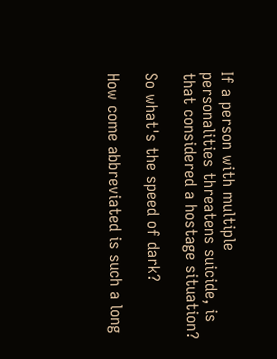If a person with multiple personalities threatens suicide, is that considered a hostage situation?

So what's the speed of dark?

How come abbreviated is such a long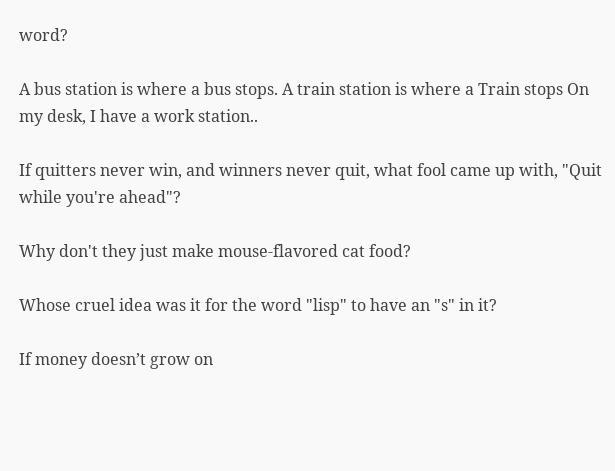word?

A bus station is where a bus stops. A train station is where a Train stops On my desk, I have a work station..

If quitters never win, and winners never quit, what fool came up with, "Quit while you're ahead"?

Why don't they just make mouse-flavored cat food?

Whose cruel idea was it for the word "lisp" to have an "s" in it?

If money doesn’t grow on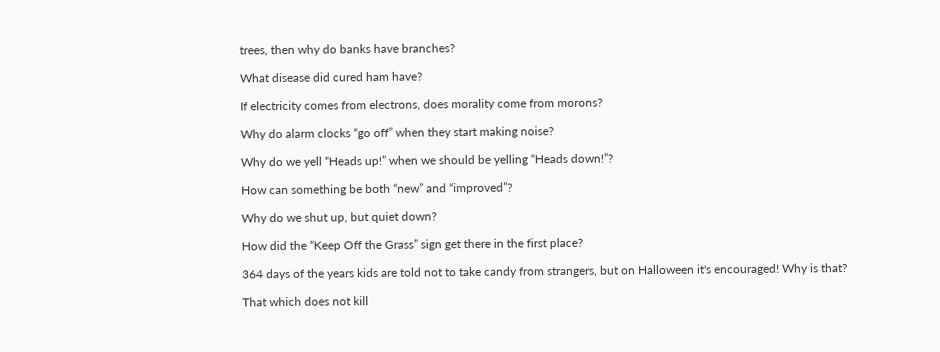trees, then why do banks have branches?

What disease did cured ham have?

If electricity comes from electrons, does morality come from morons?

Why do alarm clocks “go off” when they start making noise?

Why do we yell “Heads up!” when we should be yelling “Heads down!”?

How can something be both “new” and “improved”?

Why do we shut up, but quiet down?

How did the “Keep Off the Grass” sign get there in the first place?

364 days of the years kids are told not to take candy from strangers, but on Halloween it's encouraged! Why is that?

That which does not kill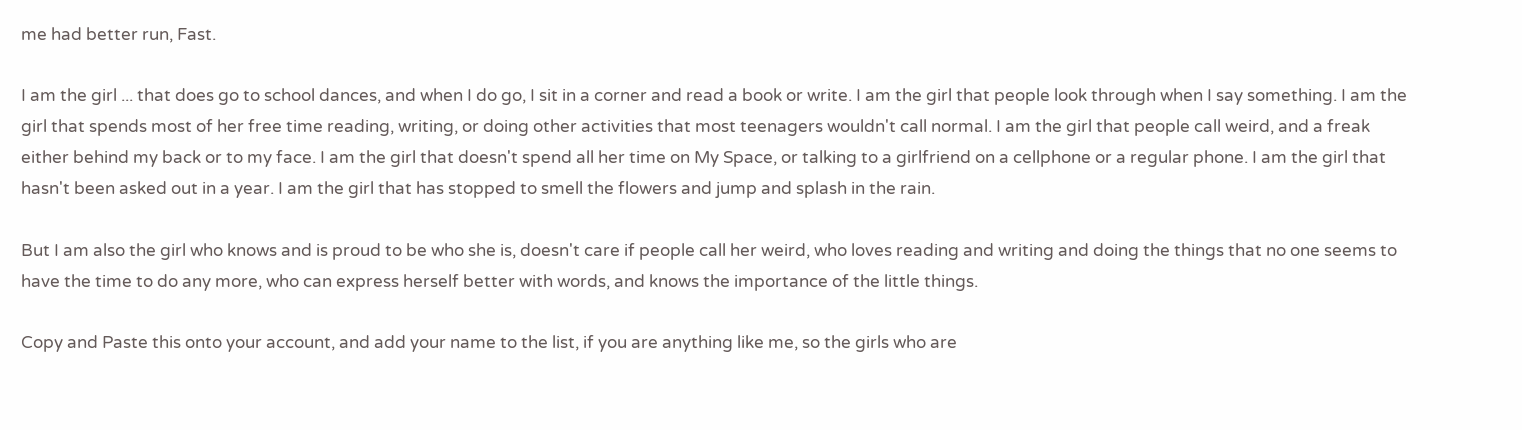me had better run, Fast.

I am the girl ... that does go to school dances, and when I do go, I sit in a corner and read a book or write. I am the girl that people look through when I say something. I am the girl that spends most of her free time reading, writing, or doing other activities that most teenagers wouldn't call normal. I am the girl that people call weird, and a freak either behind my back or to my face. I am the girl that doesn't spend all her time on My Space, or talking to a girlfriend on a cellphone or a regular phone. I am the girl that hasn't been asked out in a year. I am the girl that has stopped to smell the flowers and jump and splash in the rain.

But I am also the girl who knows and is proud to be who she is, doesn't care if people call her weird, who loves reading and writing and doing the things that no one seems to have the time to do any more, who can express herself better with words, and knows the importance of the little things.

Copy and Paste this onto your account, and add your name to the list, if you are anything like me, so the girls who are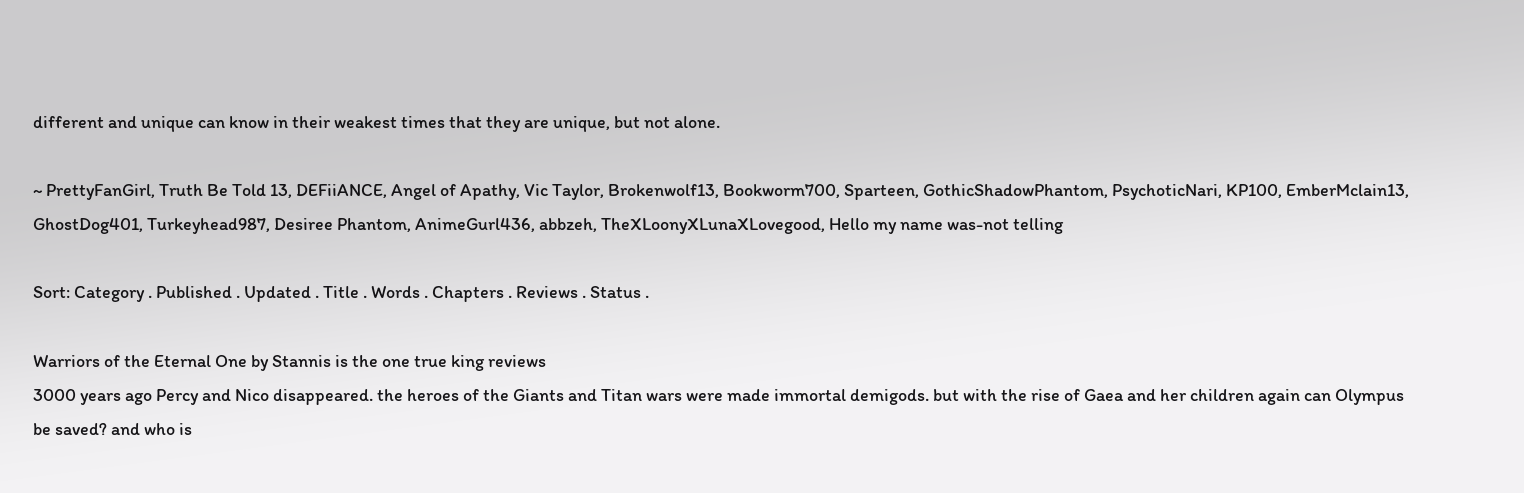different and unique can know in their weakest times that they are unique, but not alone.

~ PrettyFanGirl, Truth Be Told 13, DEFiiANCE, Angel of Apathy, Vic Taylor, Brokenwolf13, Bookworm700, Sparteen, GothicShadowPhantom, PsychoticNari, KP100, EmberMclain13, GhostDog401, Turkeyhead987, Desiree Phantom, AnimeGurl436, abbzeh, TheXLoonyXLunaXLovegood, Hello my name was-not telling

Sort: Category . Published . Updated . Title . Words . Chapters . Reviews . Status .

Warriors of the Eternal One by Stannis is the one true king reviews
3000 years ago Percy and Nico disappeared. the heroes of the Giants and Titan wars were made immortal demigods. but with the rise of Gaea and her children again can Olympus be saved? and who is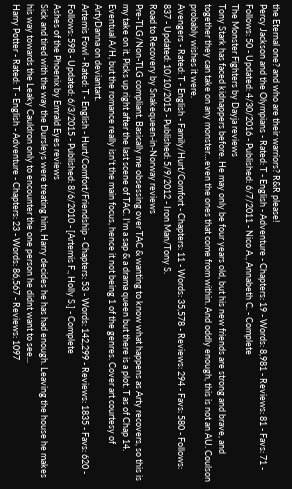the Eternal one? and who are their warriors? R&R please!
Percy Jackson and the Olympians - Rated: T - English - Adventure - Chapters: 19 - Words: 8,981 - Reviews: 81 - Favs: 71 - Follows: 50 - Updated: 4/30/2016 - Published: 6/7/2011 - Nico A., Annabeth C. - Complete
The Monster Fighters by Dayja reviews
Tony Stark has faced kidnappers before. He may only be four years old, but his new friends are strong and brave, and together they can take on any monster…even the ones that come from within. And oddly enough, this is not an AU. Coulson probably wishes it were.
Avengers - Rated: T - English - Family/Hurt/Comfort - Chapters: 11 - Words: 35,578 - Reviews: 294 - Favs: 580 - Follows: 837 - Updated: 10/10/2015 - Published: 5/9/2012 - Iron Man/Tony S.
Road to Recovery by Snakequeen-in-Norway reviews
Pre-TLG/Non-TLG compliant. Basically me obsessing over TAC & wanting to know what happens as Arty recovers, so this is my take on it. Picks up right after the last scene of TAC. I'm a sap & a drama queen but there is a plot. T as of Chap 14. Eventual A/H, but the romance really isn't the main focus, hence it not being 1 of the genres. Cover art courtesy of ArtyDanna on deviantart.
Artemis Fowl - Rated: T - English - Hurt/Comfort/Friendship - Chapters: 53 - Words: 142,299 - Reviews: 1835 - Favs: 620 - Follows: 598 - Updated: 6/3/2015 - Published: 8/6/2010 - [Artemis F., Holly S.] - Complete
Ashes of the Phoenix by Emrald Eyes reviews
Sick and tired with the way the Dursleys were treating him, Harry decides he has had enough. Leaving the house he makes his way towards the Leaky Cauldron only to encounter the one person he didnt want to see...
Harry Potter - Rated: T - English - Adventure - Chapters: 23 - Words: 86,567 - Reviews: 1097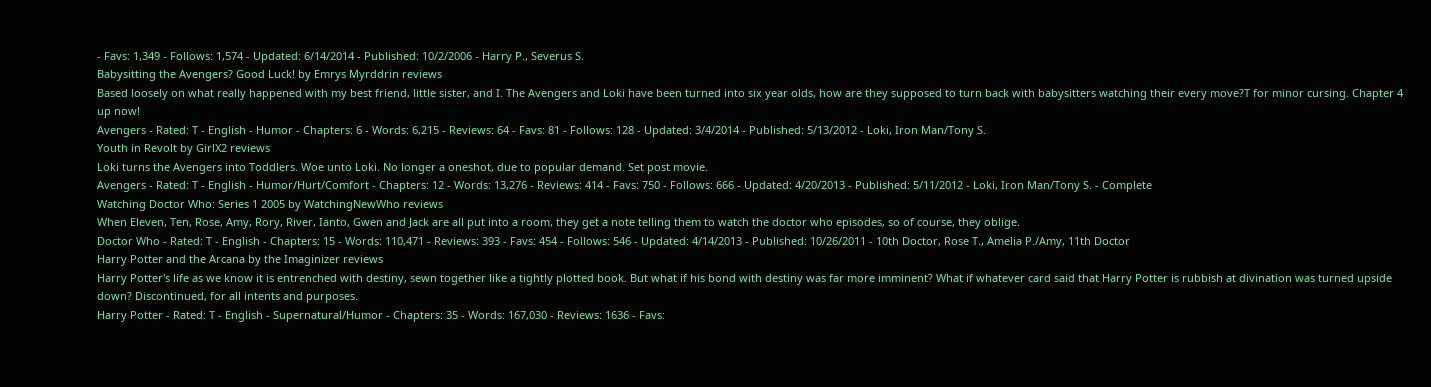- Favs: 1,349 - Follows: 1,574 - Updated: 6/14/2014 - Published: 10/2/2006 - Harry P., Severus S.
Babysitting the Avengers? Good Luck! by Emrys Myrddrin reviews
Based loosely on what really happened with my best friend, little sister, and I. The Avengers and Loki have been turned into six year olds, how are they supposed to turn back with babysitters watching their every move?T for minor cursing. Chapter 4 up now!
Avengers - Rated: T - English - Humor - Chapters: 6 - Words: 6,215 - Reviews: 64 - Favs: 81 - Follows: 128 - Updated: 3/4/2014 - Published: 5/13/2012 - Loki, Iron Man/Tony S.
Youth in Revolt by GirlX2 reviews
Loki turns the Avengers into Toddlers. Woe unto Loki. No longer a oneshot, due to popular demand. Set post movie.
Avengers - Rated: T - English - Humor/Hurt/Comfort - Chapters: 12 - Words: 13,276 - Reviews: 414 - Favs: 750 - Follows: 666 - Updated: 4/20/2013 - Published: 5/11/2012 - Loki, Iron Man/Tony S. - Complete
Watching Doctor Who: Series 1 2005 by WatchingNewWho reviews
When Eleven, Ten, Rose, Amy, Rory, River, Ianto, Gwen and Jack are all put into a room, they get a note telling them to watch the doctor who episodes, so of course, they oblige.
Doctor Who - Rated: T - English - Chapters: 15 - Words: 110,471 - Reviews: 393 - Favs: 454 - Follows: 546 - Updated: 4/14/2013 - Published: 10/26/2011 - 10th Doctor, Rose T., Amelia P./Amy, 11th Doctor
Harry Potter and the Arcana by the Imaginizer reviews
Harry Potter's life as we know it is entrenched with destiny, sewn together like a tightly plotted book. But what if his bond with destiny was far more imminent? What if whatever card said that Harry Potter is rubbish at divination was turned upside down? Discontinued, for all intents and purposes.
Harry Potter - Rated: T - English - Supernatural/Humor - Chapters: 35 - Words: 167,030 - Reviews: 1636 - Favs: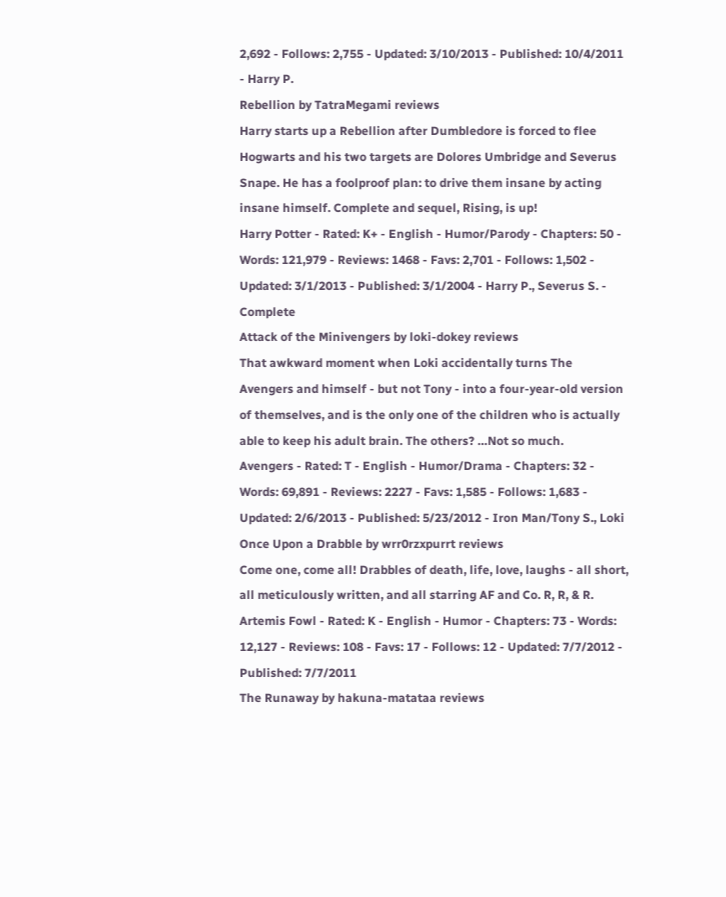2,692 - Follows: 2,755 - Updated: 3/10/2013 - Published: 10/4/2011 - Harry P.
Rebellion by TatraMegami reviews
Harry starts up a Rebellion after Dumbledore is forced to flee Hogwarts and his two targets are Dolores Umbridge and Severus Snape. He has a foolproof plan: to drive them insane by acting insane himself. Complete and sequel, Rising, is up!
Harry Potter - Rated: K+ - English - Humor/Parody - Chapters: 50 - Words: 121,979 - Reviews: 1468 - Favs: 2,701 - Follows: 1,502 - Updated: 3/1/2013 - Published: 3/1/2004 - Harry P., Severus S. - Complete
Attack of the Minivengers by loki-dokey reviews
That awkward moment when Loki accidentally turns The Avengers and himself - but not Tony - into a four-year-old version of themselves, and is the only one of the children who is actually able to keep his adult brain. The others? …Not so much.
Avengers - Rated: T - English - Humor/Drama - Chapters: 32 - Words: 69,891 - Reviews: 2227 - Favs: 1,585 - Follows: 1,683 - Updated: 2/6/2013 - Published: 5/23/2012 - Iron Man/Tony S., Loki
Once Upon a Drabble by wrr0rzxpurrt reviews
Come one, come all! Drabbles of death, life, love, laughs - all short, all meticulously written, and all starring AF and Co. R, R, & R.
Artemis Fowl - Rated: K - English - Humor - Chapters: 73 - Words: 12,127 - Reviews: 108 - Favs: 17 - Follows: 12 - Updated: 7/7/2012 - Published: 7/7/2011
The Runaway by hakuna-matataa reviews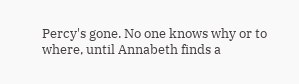Percy's gone. No one knows why or to where, until Annabeth finds a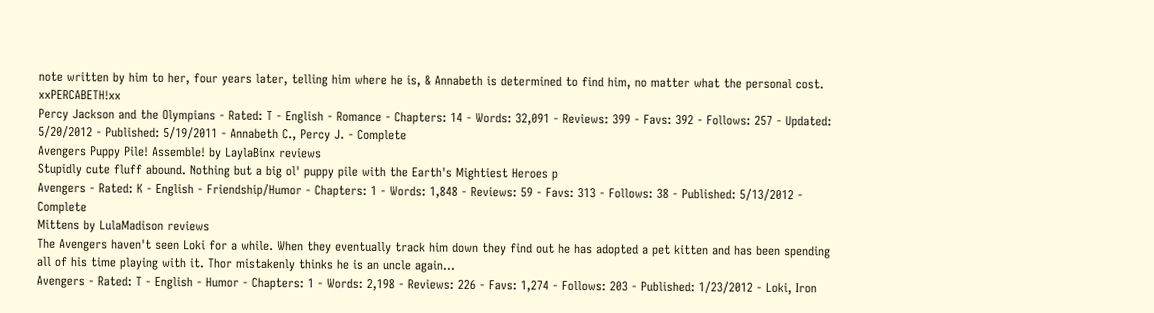note written by him to her, four years later, telling him where he is, & Annabeth is determined to find him, no matter what the personal cost. xxPERCABETH!xx
Percy Jackson and the Olympians - Rated: T - English - Romance - Chapters: 14 - Words: 32,091 - Reviews: 399 - Favs: 392 - Follows: 257 - Updated: 5/20/2012 - Published: 5/19/2011 - Annabeth C., Percy J. - Complete
Avengers Puppy Pile! Assemble! by LaylaBinx reviews
Stupidly cute fluff abound. Nothing but a big ol' puppy pile with the Earth's Mightiest Heroes p
Avengers - Rated: K - English - Friendship/Humor - Chapters: 1 - Words: 1,848 - Reviews: 59 - Favs: 313 - Follows: 38 - Published: 5/13/2012 - Complete
Mittens by LulaMadison reviews
The Avengers haven't seen Loki for a while. When they eventually track him down they find out he has adopted a pet kitten and has been spending all of his time playing with it. Thor mistakenly thinks he is an uncle again…
Avengers - Rated: T - English - Humor - Chapters: 1 - Words: 2,198 - Reviews: 226 - Favs: 1,274 - Follows: 203 - Published: 1/23/2012 - Loki, Iron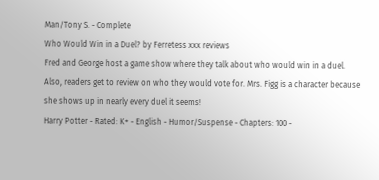Man/Tony S. - Complete
Who Would Win in a Duel? by Ferretess xxx reviews
Fred and George host a game show where they talk about who would win in a duel. Also, readers get to review on who they would vote for. Mrs. Figg is a character because she shows up in nearly every duel it seems!
Harry Potter - Rated: K+ - English - Humor/Suspense - Chapters: 100 -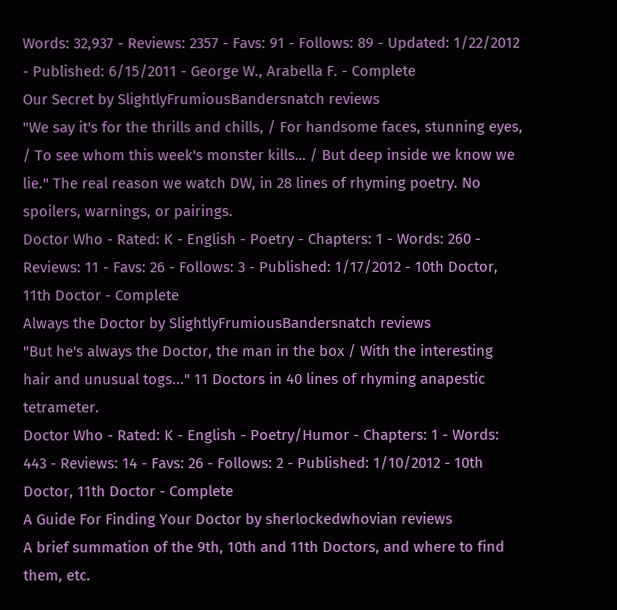Words: 32,937 - Reviews: 2357 - Favs: 91 - Follows: 89 - Updated: 1/22/2012 - Published: 6/15/2011 - George W., Arabella F. - Complete
Our Secret by SlightlyFrumiousBandersnatch reviews
"We say it's for the thrills and chills, / For handsome faces, stunning eyes, / To see whom this week's monster kills… / But deep inside we know we lie." The real reason we watch DW, in 28 lines of rhyming poetry. No spoilers, warnings, or pairings.
Doctor Who - Rated: K - English - Poetry - Chapters: 1 - Words: 260 - Reviews: 11 - Favs: 26 - Follows: 3 - Published: 1/17/2012 - 10th Doctor, 11th Doctor - Complete
Always the Doctor by SlightlyFrumiousBandersnatch reviews
"But he's always the Doctor, the man in the box / With the interesting hair and unusual togs..." 11 Doctors in 40 lines of rhyming anapestic tetrameter.
Doctor Who - Rated: K - English - Poetry/Humor - Chapters: 1 - Words: 443 - Reviews: 14 - Favs: 26 - Follows: 2 - Published: 1/10/2012 - 10th Doctor, 11th Doctor - Complete
A Guide For Finding Your Doctor by sherlockedwhovian reviews
A brief summation of the 9th, 10th and 11th Doctors, and where to find them, etc.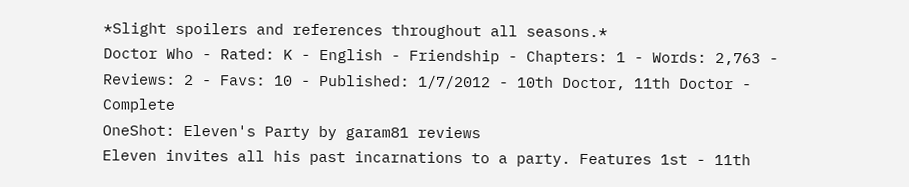*Slight spoilers and references throughout all seasons.*
Doctor Who - Rated: K - English - Friendship - Chapters: 1 - Words: 2,763 - Reviews: 2 - Favs: 10 - Published: 1/7/2012 - 10th Doctor, 11th Doctor - Complete
OneShot: Eleven's Party by garam81 reviews
Eleven invites all his past incarnations to a party. Features 1st - 11th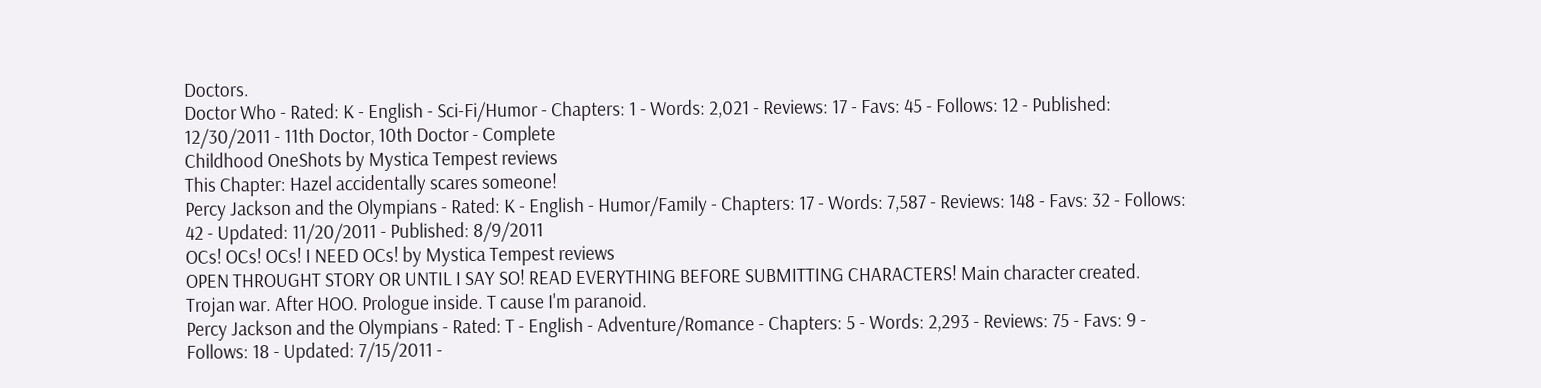Doctors.
Doctor Who - Rated: K - English - Sci-Fi/Humor - Chapters: 1 - Words: 2,021 - Reviews: 17 - Favs: 45 - Follows: 12 - Published: 12/30/2011 - 11th Doctor, 10th Doctor - Complete
Childhood OneShots by Mystica Tempest reviews
This Chapter: Hazel accidentally scares someone!
Percy Jackson and the Olympians - Rated: K - English - Humor/Family - Chapters: 17 - Words: 7,587 - Reviews: 148 - Favs: 32 - Follows: 42 - Updated: 11/20/2011 - Published: 8/9/2011
OCs! OCs! OCs! I NEED OCs! by Mystica Tempest reviews
OPEN THROUGHT STORY OR UNTIL I SAY SO! READ EVERYTHING BEFORE SUBMITTING CHARACTERS! Main character created. Trojan war. After HOO. Prologue inside. T cause I'm paranoid.
Percy Jackson and the Olympians - Rated: T - English - Adventure/Romance - Chapters: 5 - Words: 2,293 - Reviews: 75 - Favs: 9 - Follows: 18 - Updated: 7/15/2011 -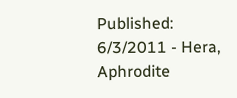Published: 6/3/2011 - Hera, Aphrodite